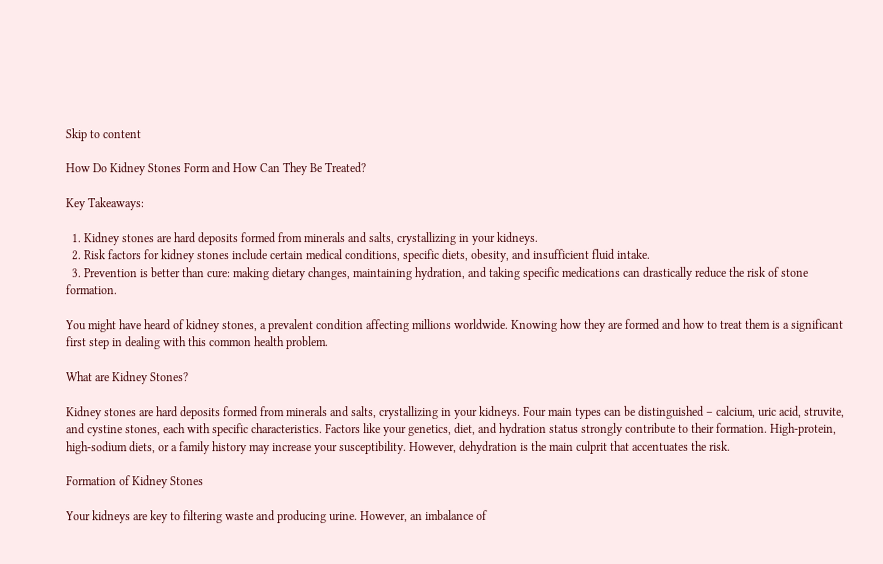Skip to content

How Do Kidney Stones Form and How Can They Be Treated?

Key Takeaways:

  1. Kidney stones are hard deposits formed from minerals and salts, crystallizing in your kidneys.
  2. Risk factors for kidney stones include certain medical conditions, specific diets, obesity, and insufficient fluid intake.
  3. Prevention is better than cure: making dietary changes, maintaining hydration, and taking specific medications can drastically reduce the risk of stone formation.

You might have heard of kidney stones, a prevalent condition affecting millions worldwide. Knowing how they are formed and how to treat them is a significant first step in dealing with this common health problem.

What are Kidney Stones?

Kidney stones are hard deposits formed from minerals and salts, crystallizing in your kidneys. Four main types can be distinguished – calcium, uric acid, struvite, and cystine stones, each with specific characteristics. Factors like your genetics, diet, and hydration status strongly contribute to their formation. High-protein, high-sodium diets, or a family history may increase your susceptibility. However, dehydration is the main culprit that accentuates the risk.

Formation of Kidney Stones

Your kidneys are key to filtering waste and producing urine. However, an imbalance of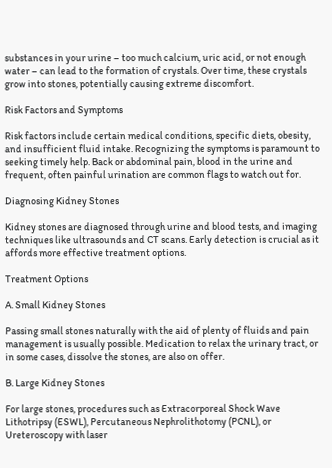substances in your urine – too much calcium, uric acid, or not enough water – can lead to the formation of crystals. Over time, these crystals grow into stones, potentially causing extreme discomfort.

Risk Factors and Symptoms

Risk factors include certain medical conditions, specific diets, obesity, and insufficient fluid intake. Recognizing the symptoms is paramount to seeking timely help. Back or abdominal pain, blood in the urine and frequent, often painful urination are common flags to watch out for.

Diagnosing Kidney Stones

Kidney stones are diagnosed through urine and blood tests, and imaging techniques like ultrasounds and CT scans. Early detection is crucial as it affords more effective treatment options.

Treatment Options

A. Small Kidney Stones

Passing small stones naturally with the aid of plenty of fluids and pain management is usually possible. Medication to relax the urinary tract, or in some cases, dissolve the stones, are also on offer.

B. Large Kidney Stones

For large stones, procedures such as Extracorporeal Shock Wave Lithotripsy (ESWL), Percutaneous Nephrolithotomy (PCNL), or Ureteroscopy with laser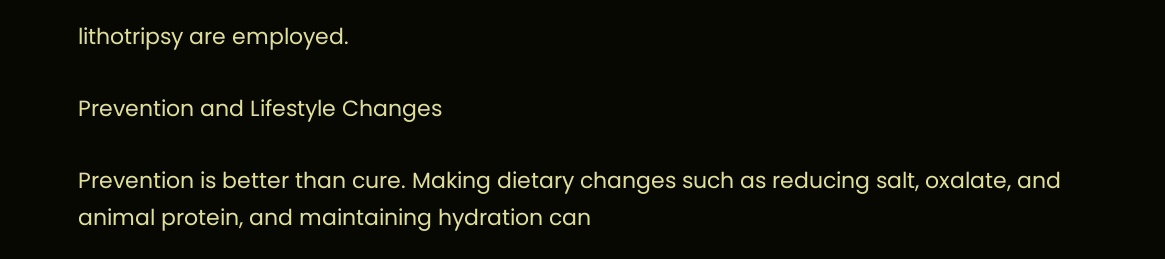lithotripsy are employed.

Prevention and Lifestyle Changes

Prevention is better than cure. Making dietary changes such as reducing salt, oxalate, and animal protein, and maintaining hydration can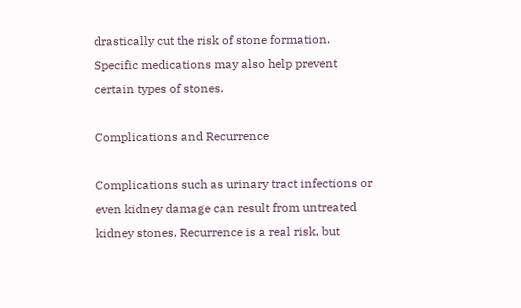drastically cut the risk of stone formation. Specific medications may also help prevent certain types of stones.

Complications and Recurrence

Complications such as urinary tract infections or even kidney damage can result from untreated kidney stones. Recurrence is a real risk, but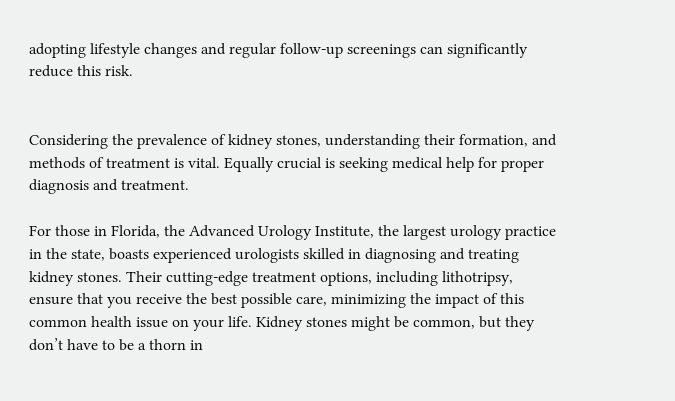adopting lifestyle changes and regular follow-up screenings can significantly reduce this risk.


Considering the prevalence of kidney stones, understanding their formation, and methods of treatment is vital. Equally crucial is seeking medical help for proper diagnosis and treatment.

For those in Florida, the Advanced Urology Institute, the largest urology practice in the state, boasts experienced urologists skilled in diagnosing and treating kidney stones. Their cutting-edge treatment options, including lithotripsy, ensure that you receive the best possible care, minimizing the impact of this common health issue on your life. Kidney stones might be common, but they don’t have to be a thorn in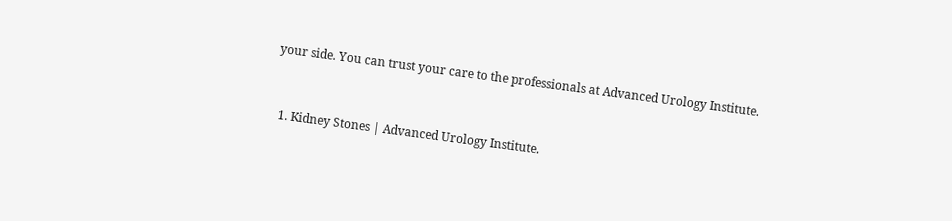your side. You can trust your care to the professionals at Advanced Urology Institute.


  1. Kidney Stones | Advanced Urology Institute.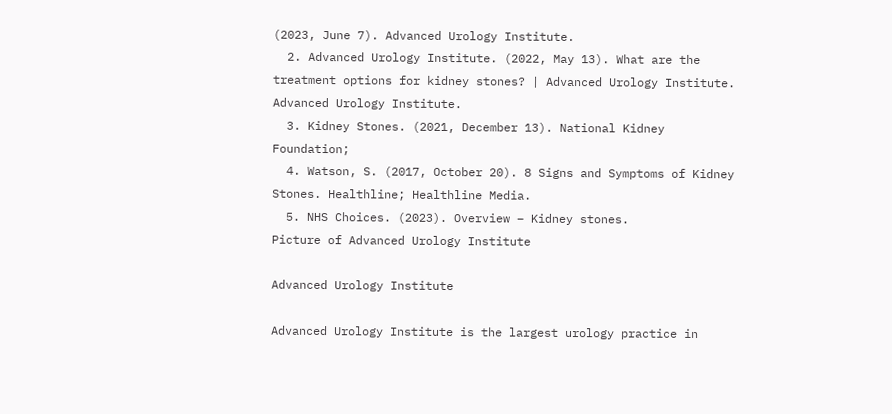(2023, June 7). Advanced Urology Institute.
  2. Advanced Urology Institute. (2022, May 13). What are the treatment options for kidney stones? | Advanced Urology Institute. Advanced Urology Institute.
  3. Kidney Stones. (2021, December 13). National Kidney Foundation;
  4. Watson, S. (2017, October 20). 8 Signs and Symptoms of Kidney Stones. Healthline; Healthline Media.
  5. NHS Choices. (2023). Overview – Kidney stones.
Picture of Advanced Urology Institute

Advanced Urology Institute

Advanced Urology Institute is the largest urology practice in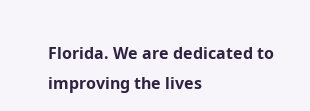Florida. We are dedicated to improving the lives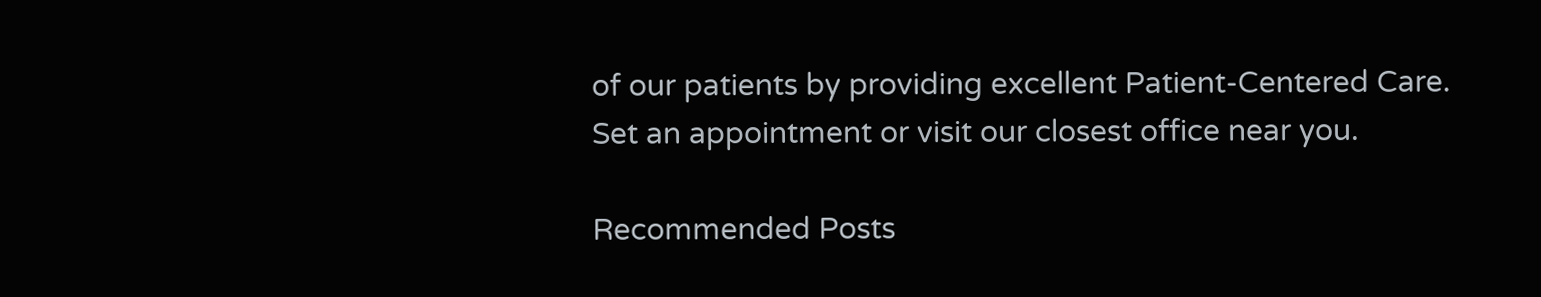of our patients by providing excellent Patient-Centered Care. Set an appointment or visit our closest office near you.

Recommended Posts